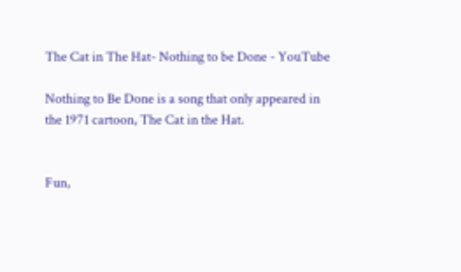The Cat in The Hat- Nothing to be Done - YouTube

Nothing to Be Done is a song that only appeared in the 1971 cartoon, The Cat in the Hat.


Fun,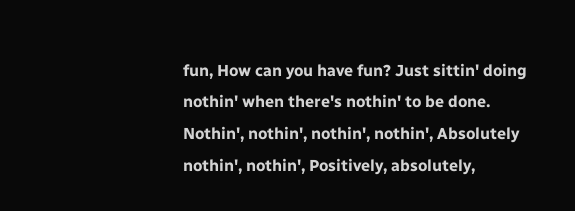fun, How can you have fun? Just sittin' doing nothin' when there's nothin' to be done.
Nothin', nothin', nothin', nothin', Absolutely nothin', nothin', Positively, absolutely,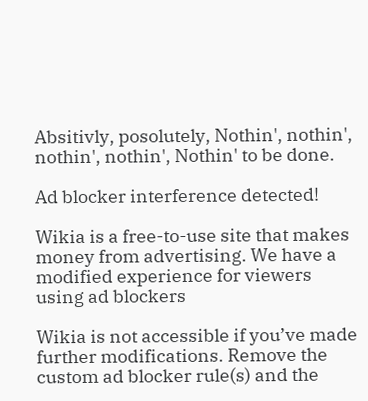Absitivly, posolutely, Nothin', nothin', nothin', nothin', Nothin' to be done.

Ad blocker interference detected!

Wikia is a free-to-use site that makes money from advertising. We have a modified experience for viewers using ad blockers

Wikia is not accessible if you’ve made further modifications. Remove the custom ad blocker rule(s) and the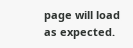page will load as expected.